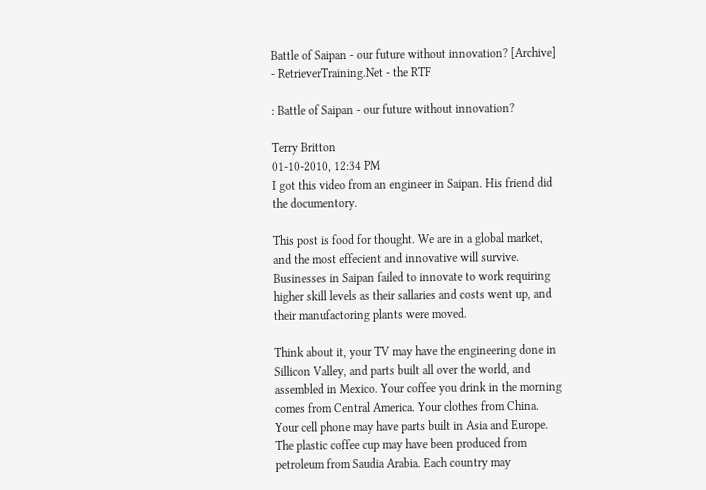Battle of Saipan - our future without innovation? [Archive] - RetrieverTraining.Net - the RTF

: Battle of Saipan - our future without innovation?

Terry Britton
01-10-2010, 12:34 PM
I got this video from an engineer in Saipan. His friend did the documentory.

This post is food for thought. We are in a global market, and the most effecient and innovative will survive. Businesses in Saipan failed to innovate to work requiring higher skill levels as their sallaries and costs went up, and their manufactoring plants were moved.

Think about it, your TV may have the engineering done in Sillicon Valley, and parts built all over the world, and assembled in Mexico. Your coffee you drink in the morning comes from Central America. Your clothes from China. Your cell phone may have parts built in Asia and Europe. The plastic coffee cup may have been produced from petroleum from Saudia Arabia. Each country may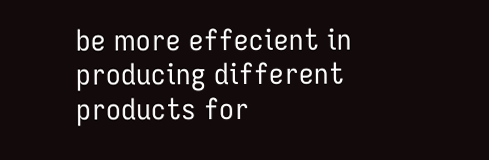be more effecient in producing different products for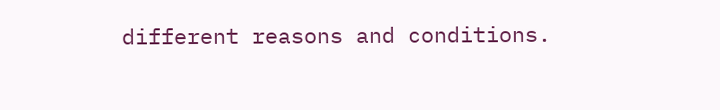different reasons and conditions.